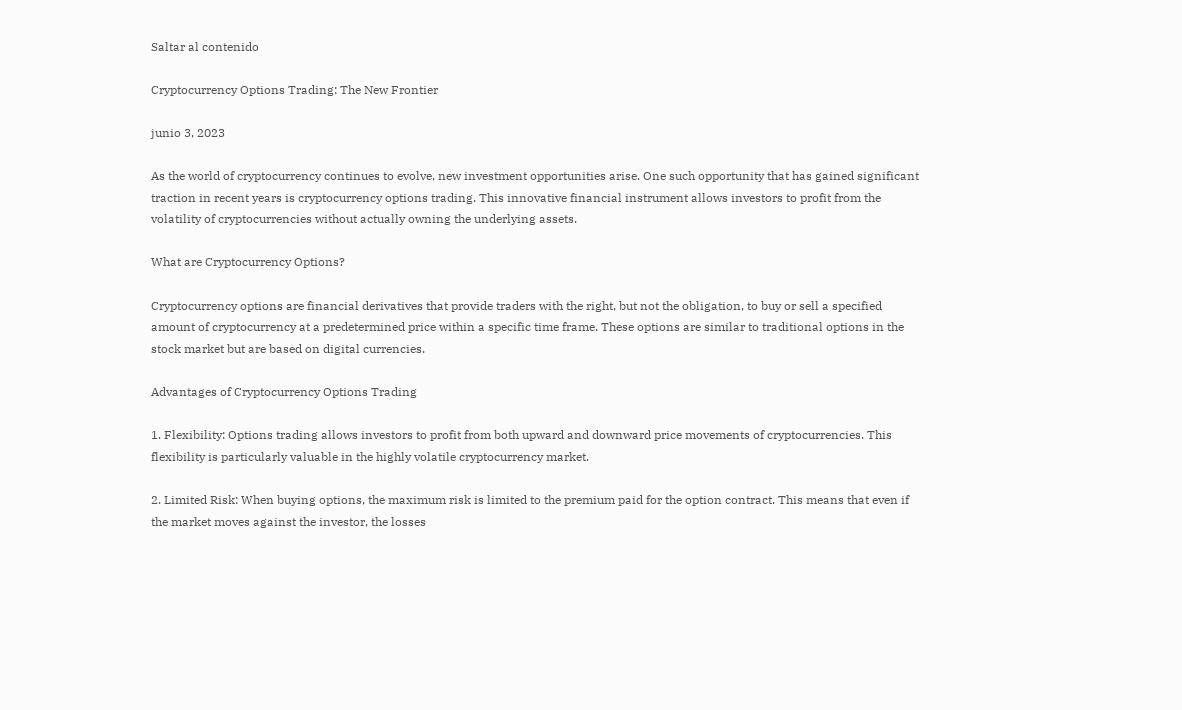Saltar al contenido

Cryptocurrency Options Trading: The New Frontier

junio 3, 2023

As the world of cryptocurrency continues to evolve, new investment opportunities arise. One such opportunity that has gained significant traction in recent years is cryptocurrency options trading. This innovative financial instrument allows investors to profit from the volatility of cryptocurrencies without actually owning the underlying assets.

What are Cryptocurrency Options?

Cryptocurrency options are financial derivatives that provide traders with the right, but not the obligation, to buy or sell a specified amount of cryptocurrency at a predetermined price within a specific time frame. These options are similar to traditional options in the stock market but are based on digital currencies.

Advantages of Cryptocurrency Options Trading

1. Flexibility: Options trading allows investors to profit from both upward and downward price movements of cryptocurrencies. This flexibility is particularly valuable in the highly volatile cryptocurrency market.

2. Limited Risk: When buying options, the maximum risk is limited to the premium paid for the option contract. This means that even if the market moves against the investor, the losses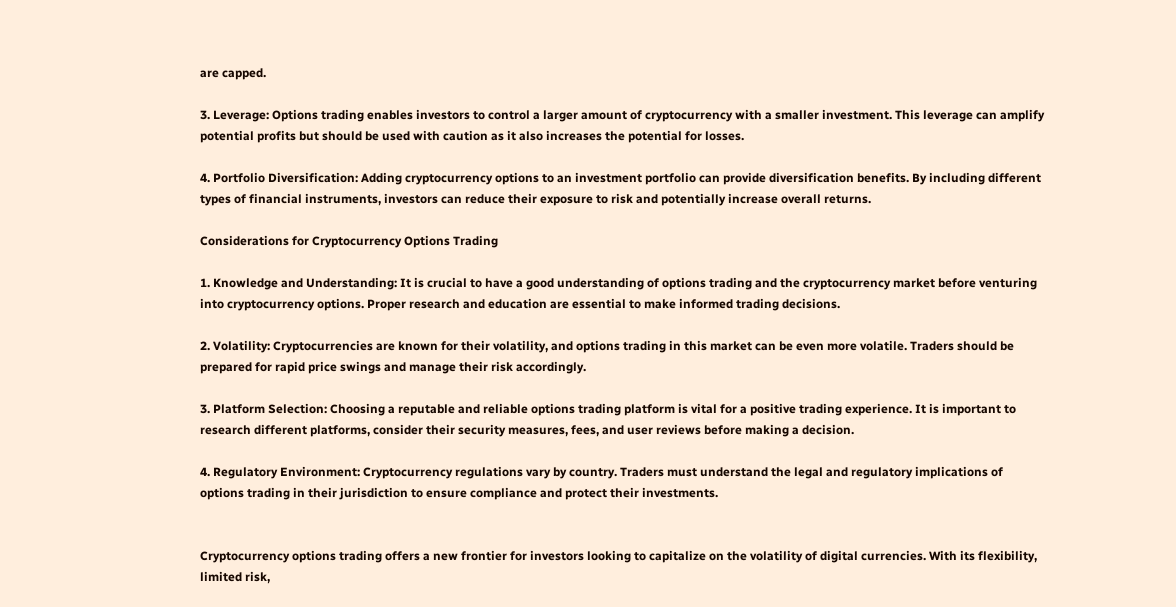are capped.

3. Leverage: Options trading enables investors to control a larger amount of cryptocurrency with a smaller investment. This leverage can amplify potential profits but should be used with caution as it also increases the potential for losses.

4. Portfolio Diversification: Adding cryptocurrency options to an investment portfolio can provide diversification benefits. By including different types of financial instruments, investors can reduce their exposure to risk and potentially increase overall returns.

Considerations for Cryptocurrency Options Trading

1. Knowledge and Understanding: It is crucial to have a good understanding of options trading and the cryptocurrency market before venturing into cryptocurrency options. Proper research and education are essential to make informed trading decisions.

2. Volatility: Cryptocurrencies are known for their volatility, and options trading in this market can be even more volatile. Traders should be prepared for rapid price swings and manage their risk accordingly.

3. Platform Selection: Choosing a reputable and reliable options trading platform is vital for a positive trading experience. It is important to research different platforms, consider their security measures, fees, and user reviews before making a decision.

4. Regulatory Environment: Cryptocurrency regulations vary by country. Traders must understand the legal and regulatory implications of options trading in their jurisdiction to ensure compliance and protect their investments.


Cryptocurrency options trading offers a new frontier for investors looking to capitalize on the volatility of digital currencies. With its flexibility, limited risk,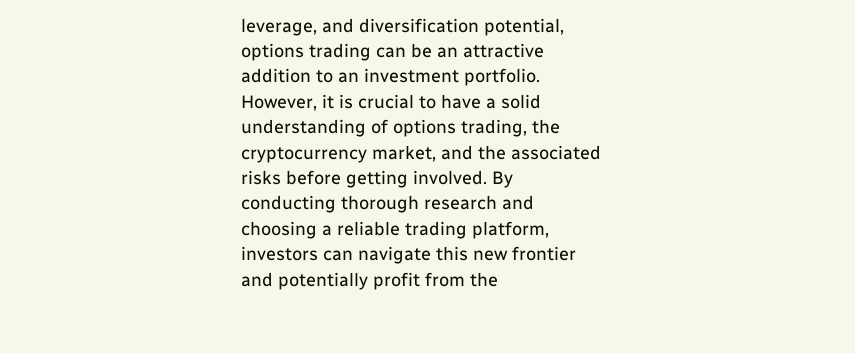leverage, and diversification potential, options trading can be an attractive addition to an investment portfolio. However, it is crucial to have a solid understanding of options trading, the cryptocurrency market, and the associated risks before getting involved. By conducting thorough research and choosing a reliable trading platform, investors can navigate this new frontier and potentially profit from the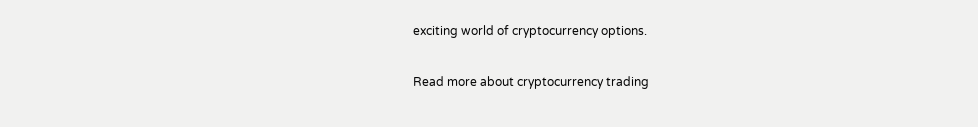exciting world of cryptocurrency options.

Read more about cryptocurrency trading